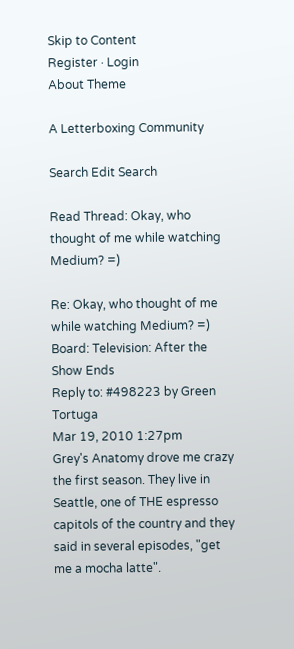Skip to Content
Register · Login
About Theme

A Letterboxing Community

Search Edit Search

Read Thread: Okay, who thought of me while watching Medium? =)

Re: Okay, who thought of me while watching Medium? =)
Board: Television: After the Show Ends
Reply to: #498223 by Green Tortuga
Mar 19, 2010 1:27pm
Grey's Anatomy drove me crazy the first season. They live in Seattle, one of THE espresso capitols of the country and they said in several episodes, "get me a mocha latte".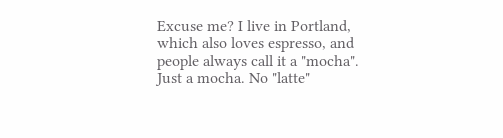Excuse me? I live in Portland, which also loves espresso, and people always call it a "mocha". Just a mocha. No "latte"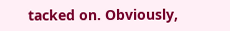tacked on. Obviously,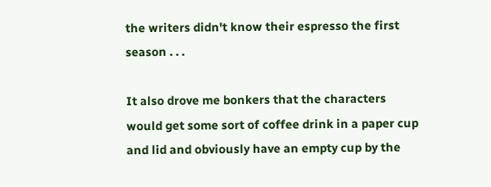the writers didn't know their espresso the first season . . .

It also drove me bonkers that the characters would get some sort of coffee drink in a paper cup and lid and obviously have an empty cup by the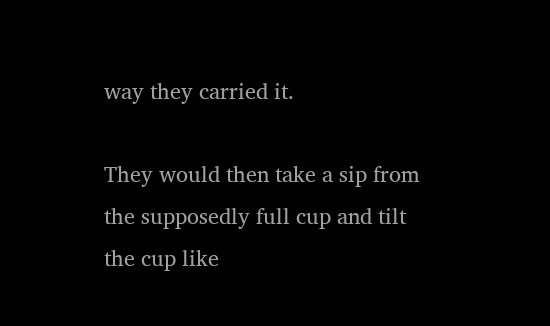way they carried it.

They would then take a sip from the supposedly full cup and tilt the cup like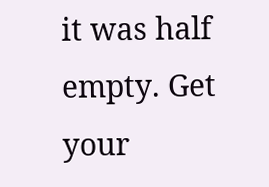it was half empty. Get your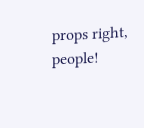props right, people!